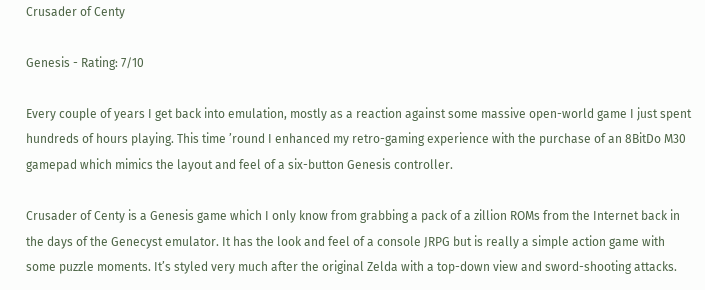Crusader of Centy

Genesis - Rating: 7/10

Every couple of years I get back into emulation, mostly as a reaction against some massive open-world game I just spent hundreds of hours playing. This time ’round I enhanced my retro-gaming experience with the purchase of an 8BitDo M30 gamepad which mimics the layout and feel of a six-button Genesis controller.

Crusader of Centy is a Genesis game which I only know from grabbing a pack of a zillion ROMs from the Internet back in the days of the Genecyst emulator. It has the look and feel of a console JRPG but is really a simple action game with some puzzle moments. It’s styled very much after the original Zelda with a top-down view and sword-shooting attacks.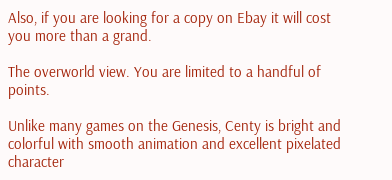Also, if you are looking for a copy on Ebay it will cost you more than a grand.

The overworld view. You are limited to a handful of points.

Unlike many games on the Genesis, Centy is bright and colorful with smooth animation and excellent pixelated character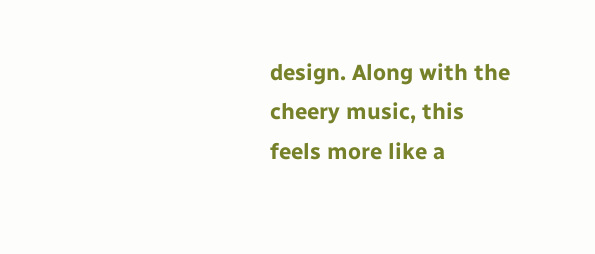design. Along with the cheery music, this feels more like a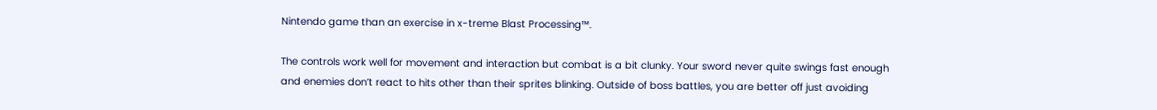Nintendo game than an exercise in x-treme Blast Processing™.

The controls work well for movement and interaction but combat is a bit clunky. Your sword never quite swings fast enough and enemies don’t react to hits other than their sprites blinking. Outside of boss battles, you are better off just avoiding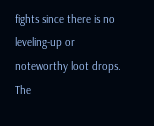fights since there is no leveling-up or noteworthy loot drops. The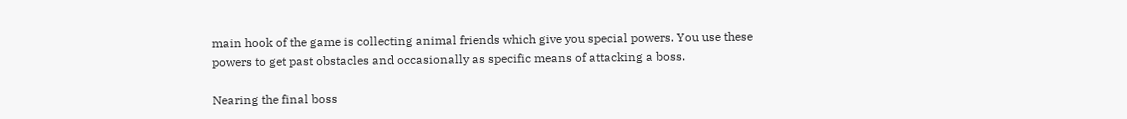main hook of the game is collecting animal friends which give you special powers. You use these powers to get past obstacles and occasionally as specific means of attacking a boss.

Nearing the final boss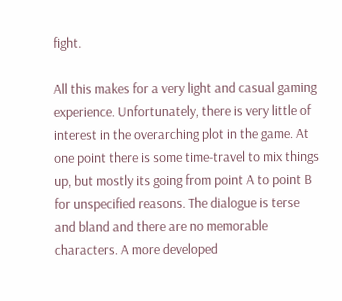fight.

All this makes for a very light and casual gaming experience. Unfortunately, there is very little of interest in the overarching plot in the game. At one point there is some time-travel to mix things up, but mostly its going from point A to point B for unspecified reasons. The dialogue is terse and bland and there are no memorable characters. A more developed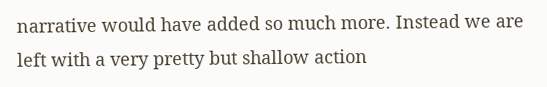narrative would have added so much more. Instead we are left with a very pretty but shallow action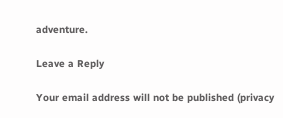adventure.

Leave a Reply

Your email address will not be published (privacy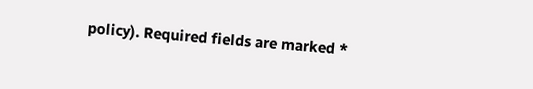policy). Required fields are marked *